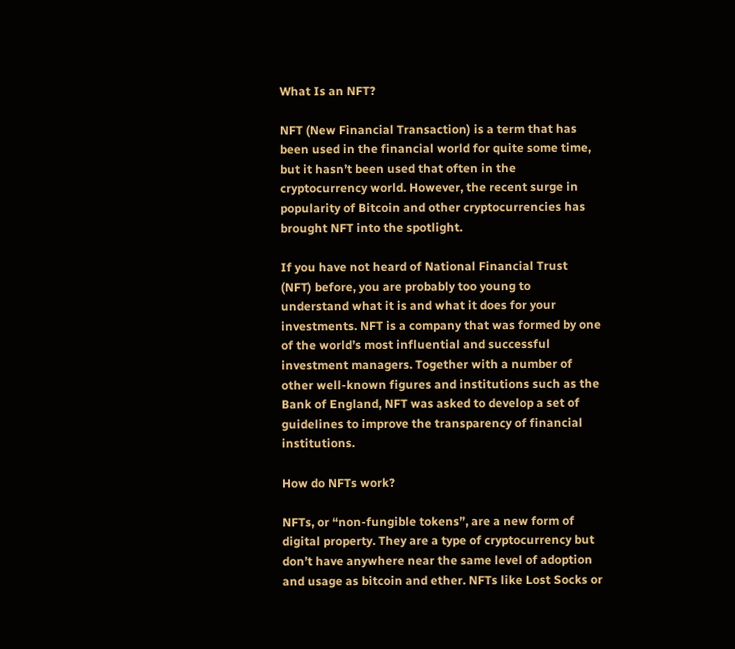What Is an NFT?

NFT (New Financial Transaction) is a term that has been used in the financial world for quite some time, but it hasn’t been used that often in the cryptocurrency world. However, the recent surge in popularity of Bitcoin and other cryptocurrencies has brought NFT into the spotlight.

If you have not heard of National Financial Trust (NFT) before, you are probably too young to understand what it is and what it does for your investments. NFT is a company that was formed by one of the world’s most influential and successful investment managers. Together with a number of other well-known figures and institutions such as the Bank of England, NFT was asked to develop a set of guidelines to improve the transparency of financial institutions.

How do NFTs work?

NFTs, or “non-fungible tokens”, are a new form of digital property. They are a type of cryptocurrency but don’t have anywhere near the same level of adoption and usage as bitcoin and ether. NFTs like Lost Socks or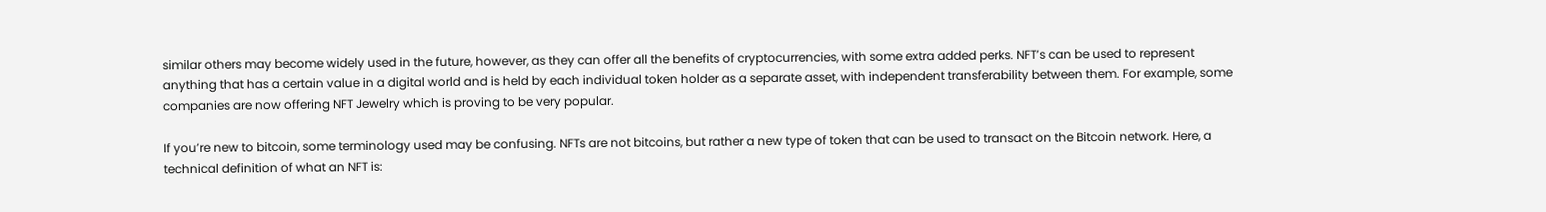similar others may become widely used in the future, however, as they can offer all the benefits of cryptocurrencies, with some extra added perks. NFT’s can be used to represent anything that has a certain value in a digital world and is held by each individual token holder as a separate asset, with independent transferability between them. For example, some companies are now offering NFT Jewelry which is proving to be very popular.

If you’re new to bitcoin, some terminology used may be confusing. NFTs are not bitcoins, but rather a new type of token that can be used to transact on the Bitcoin network. Here, a technical definition of what an NFT is: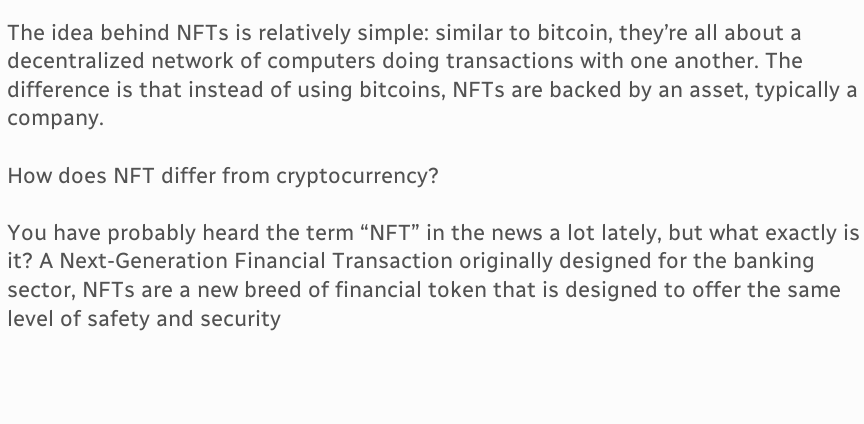The idea behind NFTs is relatively simple: similar to bitcoin, they’re all about a decentralized network of computers doing transactions with one another. The difference is that instead of using bitcoins, NFTs are backed by an asset, typically a company.

How does NFT differ from cryptocurrency?

You have probably heard the term “NFT” in the news a lot lately, but what exactly is it? A Next-Generation Financial Transaction originally designed for the banking sector, NFTs are a new breed of financial token that is designed to offer the same level of safety and security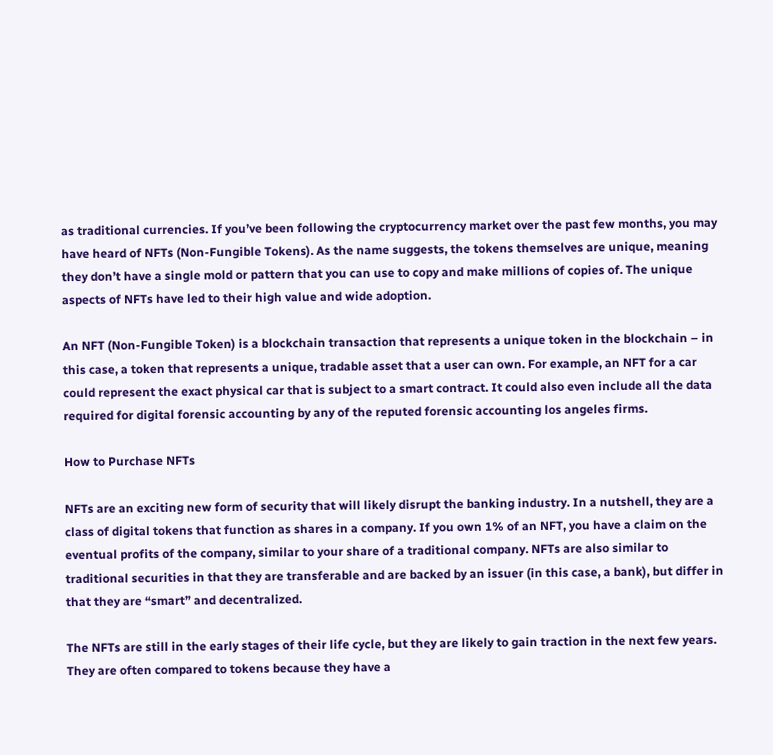as traditional currencies. If you’ve been following the cryptocurrency market over the past few months, you may have heard of NFTs (Non-Fungible Tokens). As the name suggests, the tokens themselves are unique, meaning they don’t have a single mold or pattern that you can use to copy and make millions of copies of. The unique aspects of NFTs have led to their high value and wide adoption.

An NFT (Non-Fungible Token) is a blockchain transaction that represents a unique token in the blockchain – in this case, a token that represents a unique, tradable asset that a user can own. For example, an NFT for a car could represent the exact physical car that is subject to a smart contract. It could also even include all the data required for digital forensic accounting by any of the reputed forensic accounting los angeles firms.

How to Purchase NFTs

NFTs are an exciting new form of security that will likely disrupt the banking industry. In a nutshell, they are a class of digital tokens that function as shares in a company. If you own 1% of an NFT, you have a claim on the eventual profits of the company, similar to your share of a traditional company. NFTs are also similar to traditional securities in that they are transferable and are backed by an issuer (in this case, a bank), but differ in that they are “smart” and decentralized.

The NFTs are still in the early stages of their life cycle, but they are likely to gain traction in the next few years. They are often compared to tokens because they have a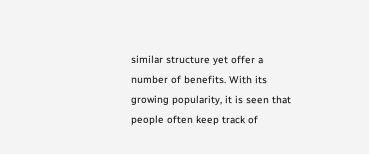similar structure yet offer a number of benefits. With its growing popularity, it is seen that people often keep track of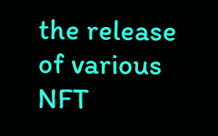the release of various NFT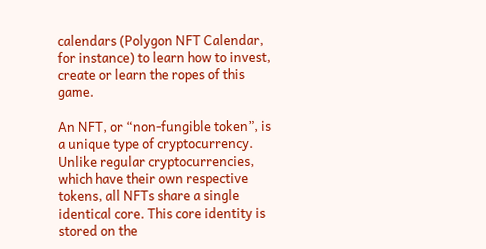calendars (Polygon NFT Calendar, for instance) to learn how to invest, create or learn the ropes of this game.

An NFT, or “non-fungible token”, is a unique type of cryptocurrency. Unlike regular cryptocurrencies, which have their own respective tokens, all NFTs share a single identical core. This core identity is stored on the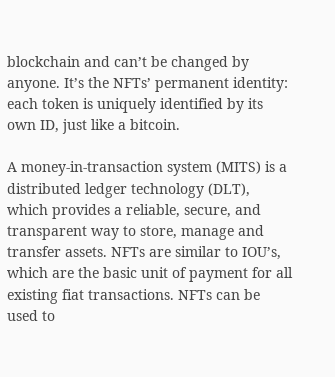blockchain and can’t be changed by anyone. It’s the NFTs’ permanent identity: each token is uniquely identified by its own ID, just like a bitcoin.

A money-in-transaction system (MITS) is a distributed ledger technology (DLT), which provides a reliable, secure, and transparent way to store, manage and transfer assets. NFTs are similar to IOU’s, which are the basic unit of payment for all existing fiat transactions. NFTs can be used to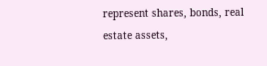represent shares, bonds, real estate assets,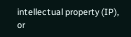intellectual property (IP), or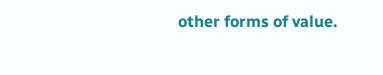other forms of value.